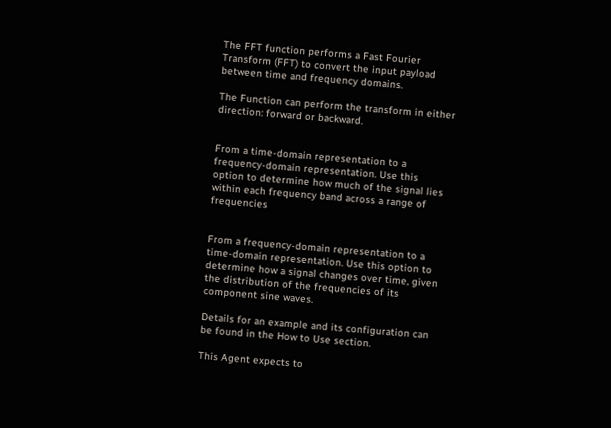The FFT function performs a Fast Fourier Transform (FFT) to convert the input payload between time and frequency domains.

The Function can perform the transform in either direction: forward or backward.


From a time-domain representation to a frequency-domain representation. Use this option to determine how much of the signal lies within each frequency band across a range of frequencies


From a frequency-domain representation to a time-domain representation. Use this option to determine how a signal changes over time, given the distribution of the frequencies of its component sine waves.

Details for an example and its configuration can be found in the How to Use section.

This Agent expects to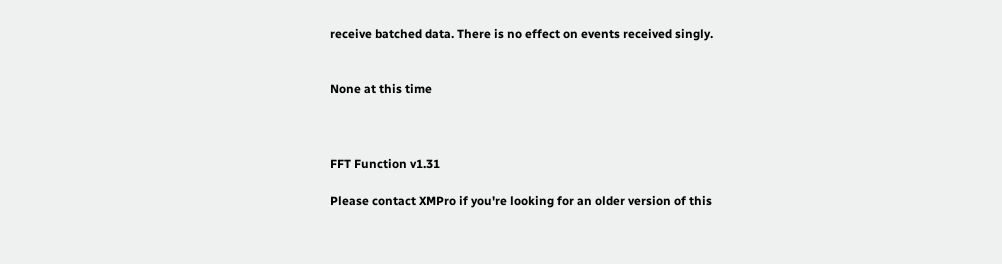receive batched data. There is no effect on events received singly.


None at this time



FFT Function v1.31

Please contact XMPro if you're looking for an older version of this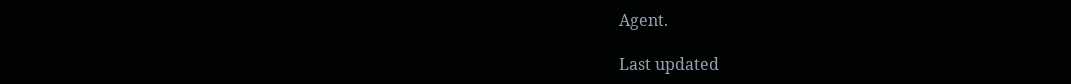Agent.

Last updated